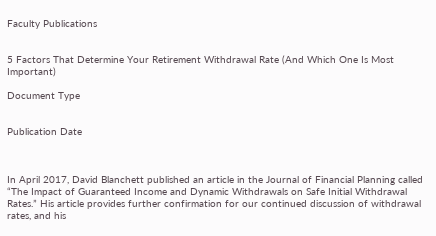Faculty Publications


5 Factors That Determine Your Retirement Withdrawal Rate (And Which One Is Most Important)

Document Type


Publication Date



In April 2017, David Blanchett published an article in the Journal of Financial Planning called “The Impact of Guaranteed Income and Dynamic Withdrawals on Safe Initial Withdrawal Rates.” His article provides further confirmation for our continued discussion of withdrawal rates, and his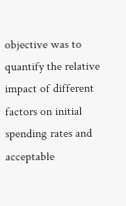objective was to quantify the relative impact of different factors on initial spending rates and acceptable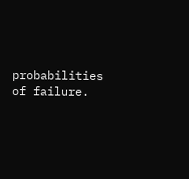probabilities of failure.